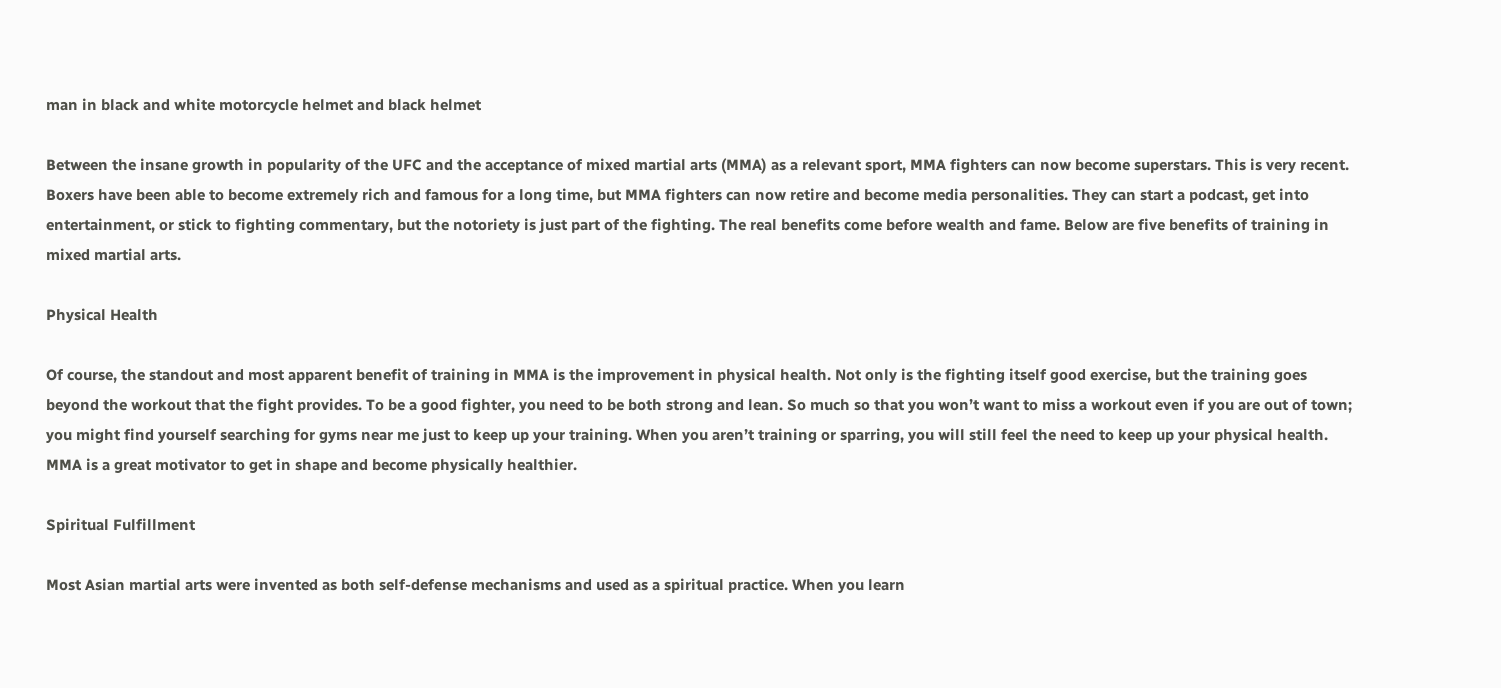man in black and white motorcycle helmet and black helmet

Between the insane growth in popularity of the UFC and the acceptance of mixed martial arts (MMA) as a relevant sport, MMA fighters can now become superstars. This is very recent. Boxers have been able to become extremely rich and famous for a long time, but MMA fighters can now retire and become media personalities. They can start a podcast, get into entertainment, or stick to fighting commentary, but the notoriety is just part of the fighting. The real benefits come before wealth and fame. Below are five benefits of training in mixed martial arts.

Physical Health

Of course, the standout and most apparent benefit of training in MMA is the improvement in physical health. Not only is the fighting itself good exercise, but the training goes beyond the workout that the fight provides. To be a good fighter, you need to be both strong and lean. So much so that you won’t want to miss a workout even if you are out of town; you might find yourself searching for gyms near me just to keep up your training. When you aren’t training or sparring, you will still feel the need to keep up your physical health. MMA is a great motivator to get in shape and become physically healthier.

Spiritual Fulfillment

Most Asian martial arts were invented as both self-defense mechanisms and used as a spiritual practice. When you learn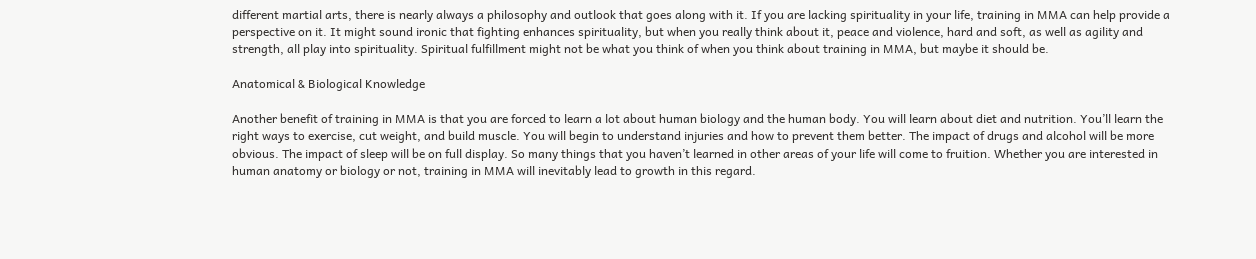different martial arts, there is nearly always a philosophy and outlook that goes along with it. If you are lacking spirituality in your life, training in MMA can help provide a perspective on it. It might sound ironic that fighting enhances spirituality, but when you really think about it, peace and violence, hard and soft, as well as agility and strength, all play into spirituality. Spiritual fulfillment might not be what you think of when you think about training in MMA, but maybe it should be.

Anatomical & Biological Knowledge

Another benefit of training in MMA is that you are forced to learn a lot about human biology and the human body. You will learn about diet and nutrition. You’ll learn the right ways to exercise, cut weight, and build muscle. You will begin to understand injuries and how to prevent them better. The impact of drugs and alcohol will be more obvious. The impact of sleep will be on full display. So many things that you haven’t learned in other areas of your life will come to fruition. Whether you are interested in human anatomy or biology or not, training in MMA will inevitably lead to growth in this regard.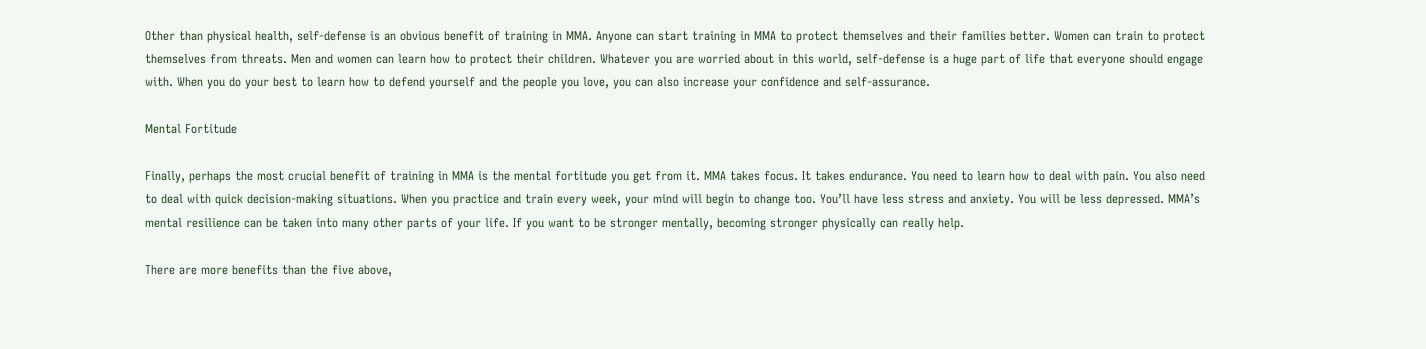Other than physical health, self-defense is an obvious benefit of training in MMA. Anyone can start training in MMA to protect themselves and their families better. Women can train to protect themselves from threats. Men and women can learn how to protect their children. Whatever you are worried about in this world, self-defense is a huge part of life that everyone should engage with. When you do your best to learn how to defend yourself and the people you love, you can also increase your confidence and self-assurance.

Mental Fortitude

Finally, perhaps the most crucial benefit of training in MMA is the mental fortitude you get from it. MMA takes focus. It takes endurance. You need to learn how to deal with pain. You also need to deal with quick decision-making situations. When you practice and train every week, your mind will begin to change too. You’ll have less stress and anxiety. You will be less depressed. MMA’s mental resilience can be taken into many other parts of your life. If you want to be stronger mentally, becoming stronger physically can really help.

There are more benefits than the five above,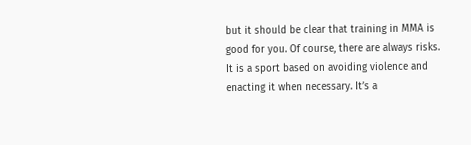but it should be clear that training in MMA is good for you. Of course, there are always risks. It is a sport based on avoiding violence and enacting it when necessary. It’s a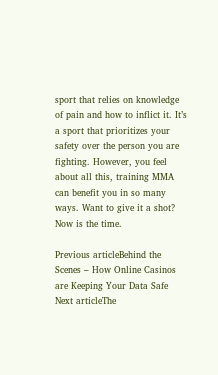sport that relies on knowledge of pain and how to inflict it. It’s a sport that prioritizes your safety over the person you are fighting. However, you feel about all this, training MMA can benefit you in so many ways. Want to give it a shot? Now is the time.

Previous articleBehind the Scenes – How Online Casinos are Keeping Your Data Safe
Next articleThe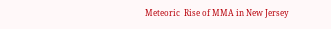Meteoric  Rise of MMA in New Jersey